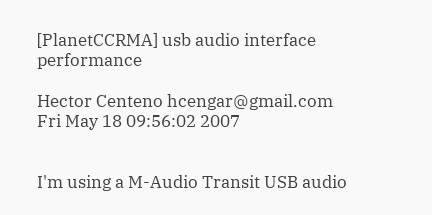[PlanetCCRMA] usb audio interface performance

Hector Centeno hcengar@gmail.com
Fri May 18 09:56:02 2007


I'm using a M-Audio Transit USB audio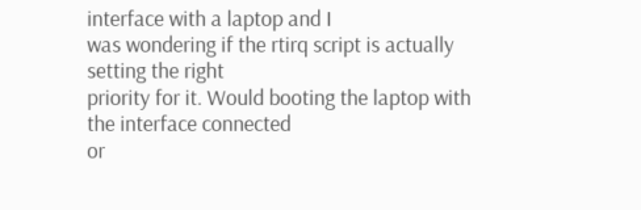interface with a laptop and I
was wondering if the rtirq script is actually setting the right
priority for it. Would booting the laptop with the interface connected
or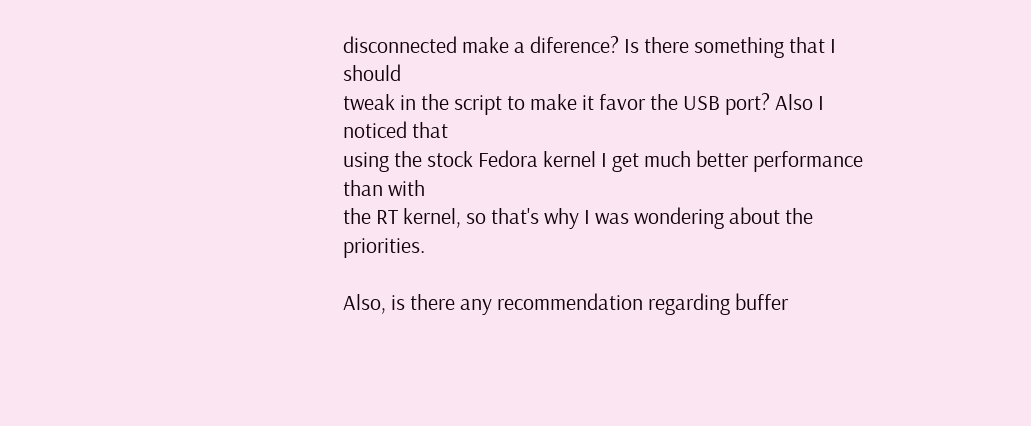disconnected make a diference? Is there something that I should
tweak in the script to make it favor the USB port? Also I noticed that
using the stock Fedora kernel I get much better performance than with
the RT kernel, so that's why I was wondering about the priorities.

Also, is there any recommendation regarding buffer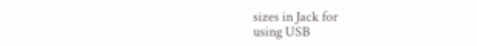sizes in Jack for
using USB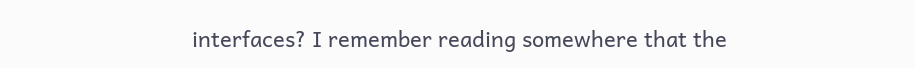interfaces? I remember reading somewhere that the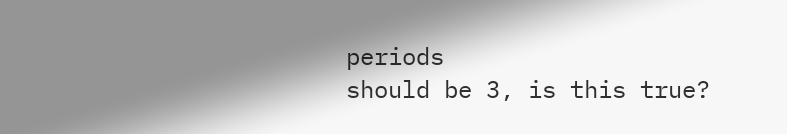periods
should be 3, is this true?